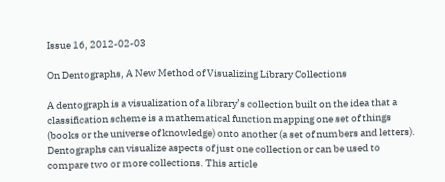Issue 16, 2012-02-03

On Dentographs, A New Method of Visualizing Library Collections

A dentograph is a visualization of a library’s collection built on the idea that a classification scheme is a mathematical function mapping one set of things (books or the universe of knowledge) onto another (a set of numbers and letters). Dentographs can visualize aspects of just one collection or can be used to compare two or more collections. This article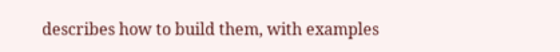describes how to build them, with examples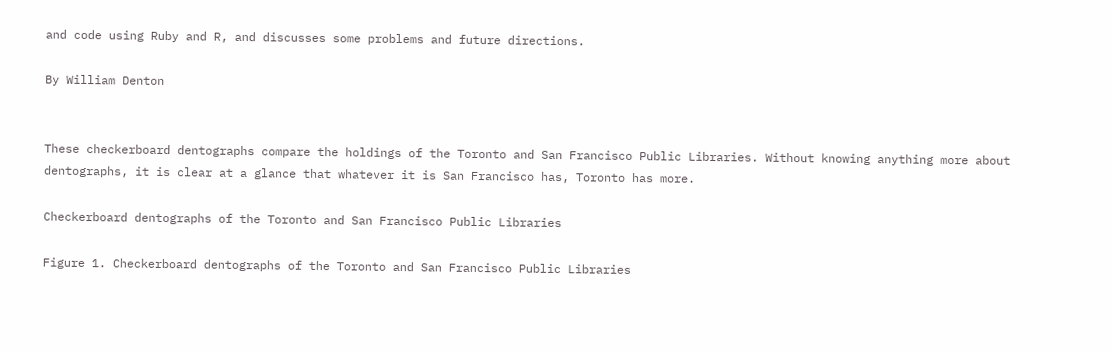and code using Ruby and R, and discusses some problems and future directions.

By William Denton


These checkerboard dentographs compare the holdings of the Toronto and San Francisco Public Libraries. Without knowing anything more about dentographs, it is clear at a glance that whatever it is San Francisco has, Toronto has more.

Checkerboard dentographs of the Toronto and San Francisco Public Libraries

Figure 1. Checkerboard dentographs of the Toronto and San Francisco Public Libraries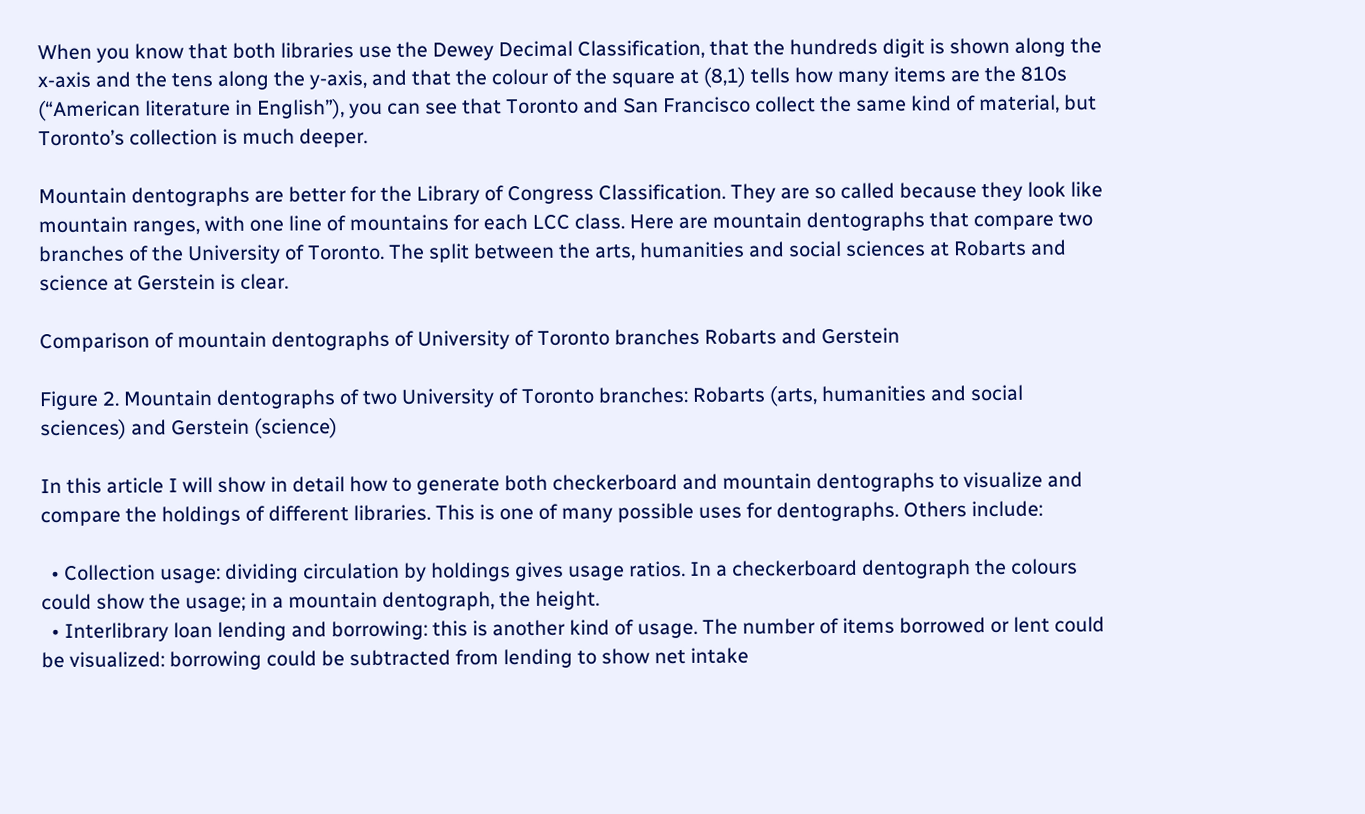When you know that both libraries use the Dewey Decimal Classification, that the hundreds digit is shown along the x-axis and the tens along the y-axis, and that the colour of the square at (8,1) tells how many items are the 810s (“American literature in English”), you can see that Toronto and San Francisco collect the same kind of material, but Toronto’s collection is much deeper.

Mountain dentographs are better for the Library of Congress Classification. They are so called because they look like mountain ranges, with one line of mountains for each LCC class. Here are mountain dentographs that compare two branches of the University of Toronto. The split between the arts, humanities and social sciences at Robarts and science at Gerstein is clear.

Comparison of mountain dentographs of University of Toronto branches Robarts and Gerstein

Figure 2. Mountain dentographs of two University of Toronto branches: Robarts (arts, humanities and social sciences) and Gerstein (science)

In this article I will show in detail how to generate both checkerboard and mountain dentographs to visualize and compare the holdings of different libraries. This is one of many possible uses for dentographs. Others include:

  • Collection usage: dividing circulation by holdings gives usage ratios. In a checkerboard dentograph the colours could show the usage; in a mountain dentograph, the height.
  • Interlibrary loan lending and borrowing: this is another kind of usage. The number of items borrowed or lent could be visualized: borrowing could be subtracted from lending to show net intake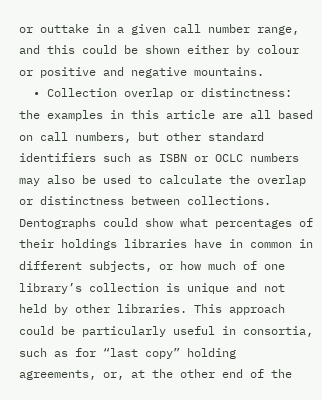or outtake in a given call number range, and this could be shown either by colour or positive and negative mountains.
  • Collection overlap or distinctness: the examples in this article are all based on call numbers, but other standard identifiers such as ISBN or OCLC numbers may also be used to calculate the overlap or distinctness between collections. Dentographs could show what percentages of their holdings libraries have in common in different subjects, or how much of one library’s collection is unique and not held by other libraries. This approach could be particularly useful in consortia, such as for “last copy” holding agreements, or, at the other end of the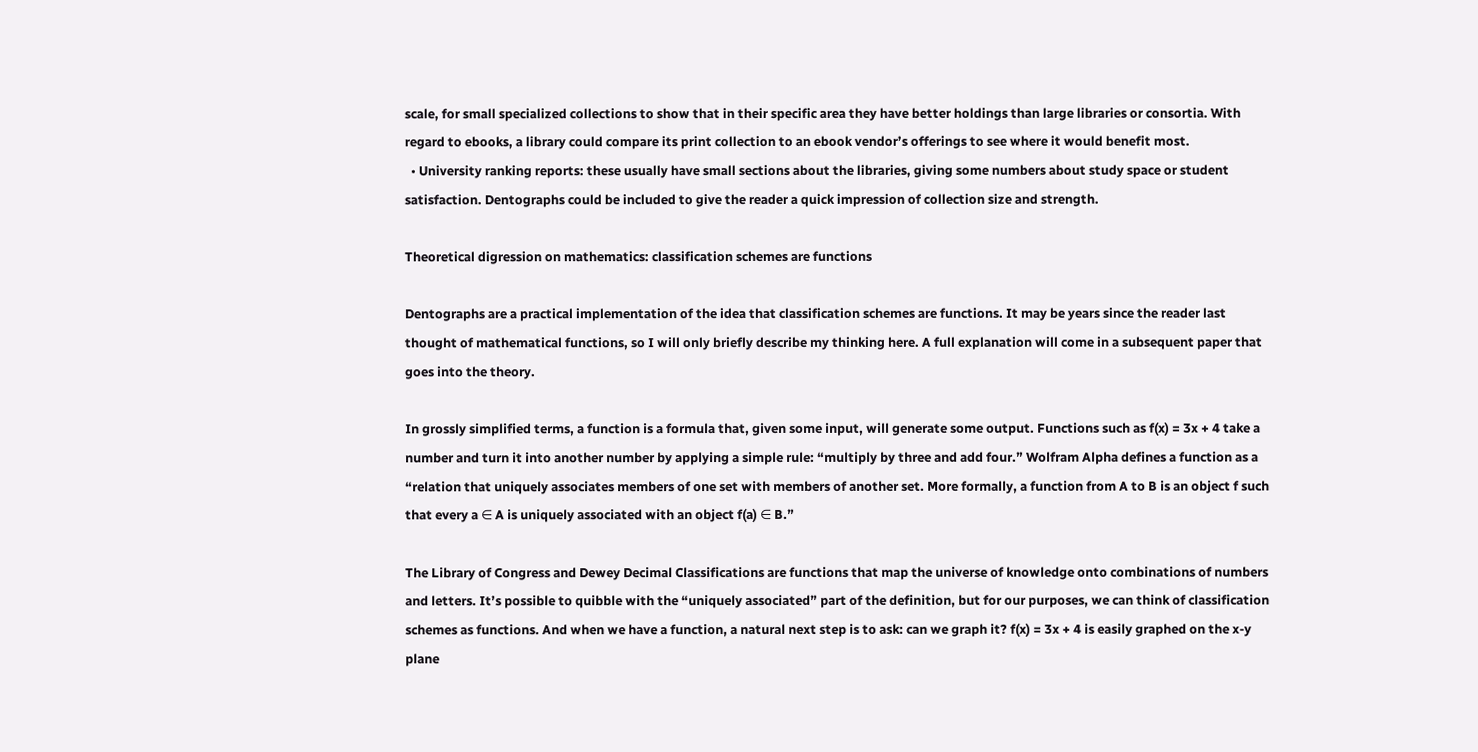scale, for small specialized collections to show that in their specific area they have better holdings than large libraries or consortia. With regard to ebooks, a library could compare its print collection to an ebook vendor’s offerings to see where it would benefit most.
  • University ranking reports: these usually have small sections about the libraries, giving some numbers about study space or student satisfaction. Dentographs could be included to give the reader a quick impression of collection size and strength.

Theoretical digression on mathematics: classification schemes are functions

Dentographs are a practical implementation of the idea that classification schemes are functions. It may be years since the reader last thought of mathematical functions, so I will only briefly describe my thinking here. A full explanation will come in a subsequent paper that goes into the theory.

In grossly simplified terms, a function is a formula that, given some input, will generate some output. Functions such as f(x) = 3x + 4 take a number and turn it into another number by applying a simple rule: “multiply by three and add four.” Wolfram Alpha defines a function as a “relation that uniquely associates members of one set with members of another set. More formally, a function from A to B is an object f such that every a ∈ A is uniquely associated with an object f(a) ∈ B.”

The Library of Congress and Dewey Decimal Classifications are functions that map the universe of knowledge onto combinations of numbers and letters. It’s possible to quibble with the “uniquely associated” part of the definition, but for our purposes, we can think of classification schemes as functions. And when we have a function, a natural next step is to ask: can we graph it? f(x) = 3x + 4 is easily graphed on the x-y plane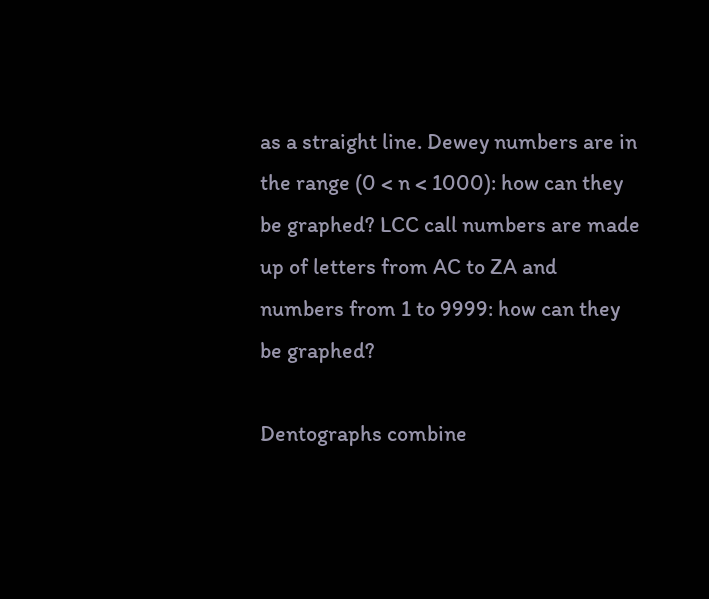as a straight line. Dewey numbers are in the range (0 < n < 1000): how can they be graphed? LCC call numbers are made up of letters from AC to ZA and numbers from 1 to 9999: how can they be graphed?

Dentographs combine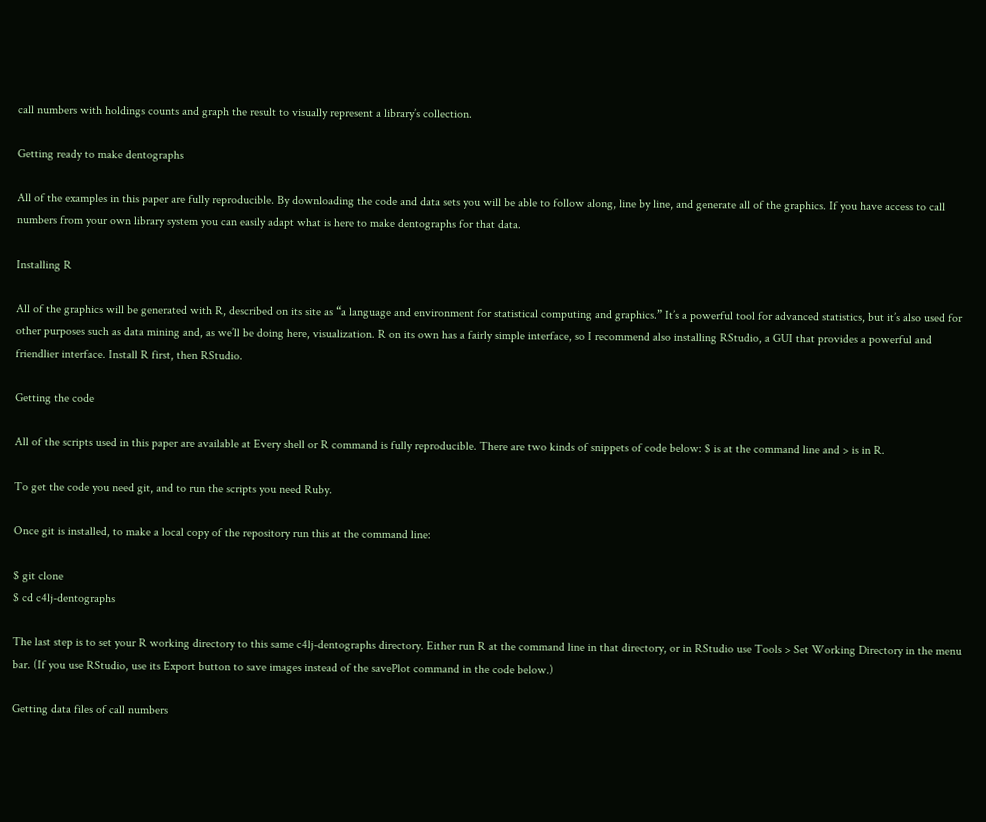call numbers with holdings counts and graph the result to visually represent a library’s collection.

Getting ready to make dentographs

All of the examples in this paper are fully reproducible. By downloading the code and data sets you will be able to follow along, line by line, and generate all of the graphics. If you have access to call numbers from your own library system you can easily adapt what is here to make dentographs for that data.

Installing R

All of the graphics will be generated with R, described on its site as “a language and environment for statistical computing and graphics.” It’s a powerful tool for advanced statistics, but it’s also used for other purposes such as data mining and, as we’ll be doing here, visualization. R on its own has a fairly simple interface, so I recommend also installing RStudio, a GUI that provides a powerful and friendlier interface. Install R first, then RStudio.

Getting the code

All of the scripts used in this paper are available at Every shell or R command is fully reproducible. There are two kinds of snippets of code below: $ is at the command line and > is in R.

To get the code you need git, and to run the scripts you need Ruby.

Once git is installed, to make a local copy of the repository run this at the command line:

$ git clone
$ cd c4lj-dentographs

The last step is to set your R working directory to this same c4lj-dentographs directory. Either run R at the command line in that directory, or in RStudio use Tools > Set Working Directory in the menu bar. (If you use RStudio, use its Export button to save images instead of the savePlot command in the code below.)

Getting data files of call numbers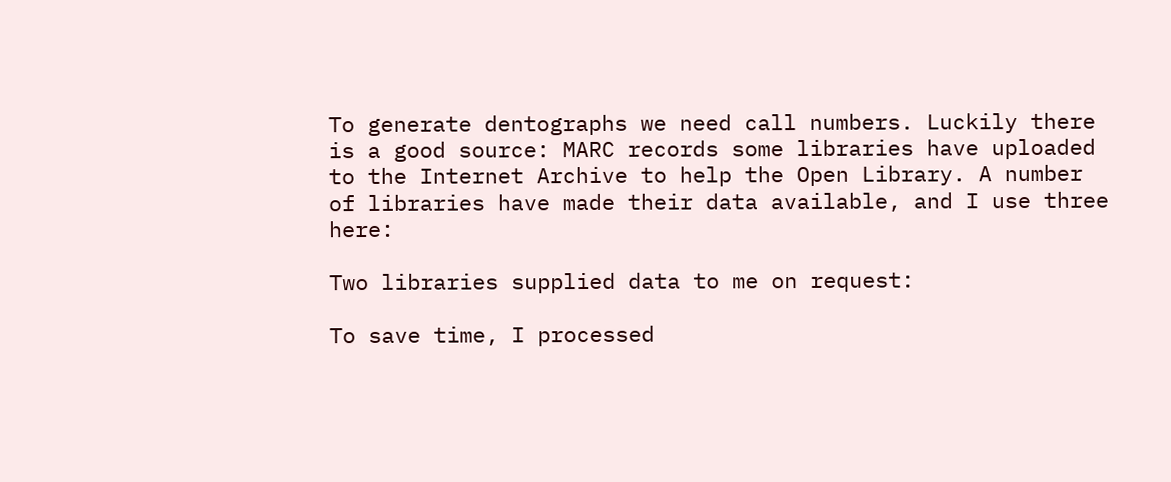To generate dentographs we need call numbers. Luckily there is a good source: MARC records some libraries have uploaded to the Internet Archive to help the Open Library. A number of libraries have made their data available, and I use three here:

Two libraries supplied data to me on request:

To save time, I processed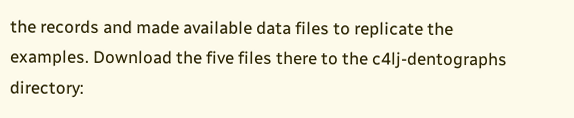the records and made available data files to replicate the examples. Download the five files there to the c4lj-dentographs directory: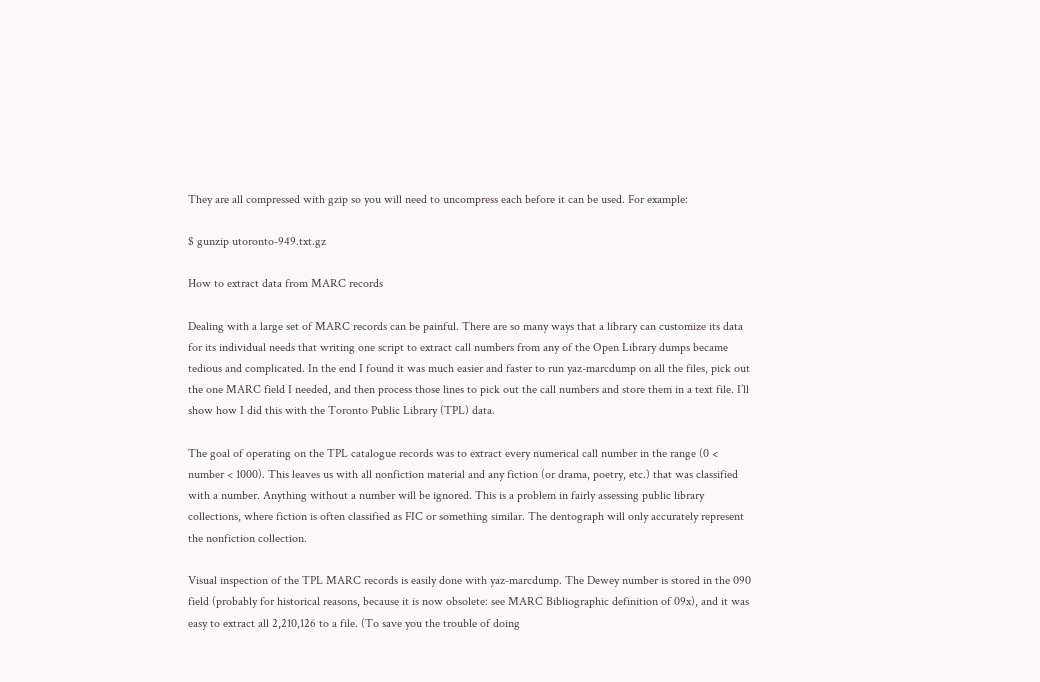They are all compressed with gzip so you will need to uncompress each before it can be used. For example:

$ gunzip utoronto-949.txt.gz

How to extract data from MARC records

Dealing with a large set of MARC records can be painful. There are so many ways that a library can customize its data for its individual needs that writing one script to extract call numbers from any of the Open Library dumps became tedious and complicated. In the end I found it was much easier and faster to run yaz-marcdump on all the files, pick out the one MARC field I needed, and then process those lines to pick out the call numbers and store them in a text file. I’ll show how I did this with the Toronto Public Library (TPL) data.

The goal of operating on the TPL catalogue records was to extract every numerical call number in the range (0 < number < 1000). This leaves us with all nonfiction material and any fiction (or drama, poetry, etc.) that was classified with a number. Anything without a number will be ignored. This is a problem in fairly assessing public library collections, where fiction is often classified as FIC or something similar. The dentograph will only accurately represent the nonfiction collection.

Visual inspection of the TPL MARC records is easily done with yaz-marcdump. The Dewey number is stored in the 090 field (probably for historical reasons, because it is now obsolete: see MARC Bibliographic definition of 09x), and it was easy to extract all 2,210,126 to a file. (To save you the trouble of doing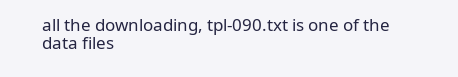all the downloading, tpl-090.txt is one of the data files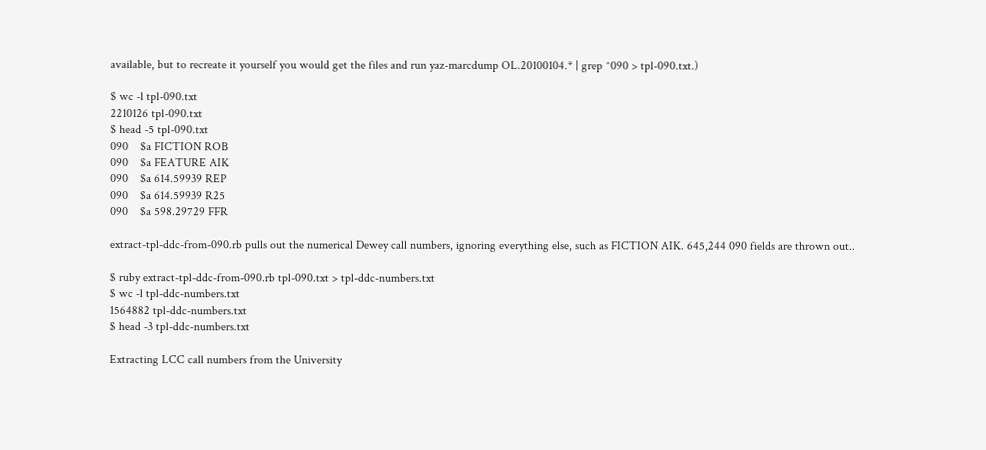available, but to recreate it yourself you would get the files and run yaz-marcdump OL.20100104.* | grep ^090 > tpl-090.txt.)

$ wc -l tpl-090.txt
2210126 tpl-090.txt
$ head -5 tpl-090.txt
090    $a FICTION ROB
090    $a FEATURE AIK
090    $a 614.59939 REP
090    $a 614.59939 R25
090    $a 598.29729 FFR

extract-tpl-ddc-from-090.rb pulls out the numerical Dewey call numbers, ignoring everything else, such as FICTION AIK. 645,244 090 fields are thrown out..

$ ruby extract-tpl-ddc-from-090.rb tpl-090.txt > tpl-ddc-numbers.txt
$ wc -l tpl-ddc-numbers.txt
1564882 tpl-ddc-numbers.txt
$ head -3 tpl-ddc-numbers.txt

Extracting LCC call numbers from the University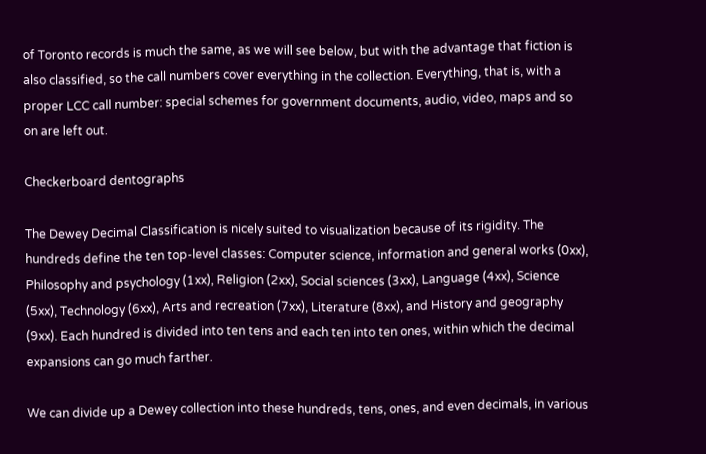of Toronto records is much the same, as we will see below, but with the advantage that fiction is also classified, so the call numbers cover everything in the collection. Everything, that is, with a proper LCC call number: special schemes for government documents, audio, video, maps and so on are left out.

Checkerboard dentographs

The Dewey Decimal Classification is nicely suited to visualization because of its rigidity. The hundreds define the ten top-level classes: Computer science, information and general works (0xx), Philosophy and psychology (1xx), Religion (2xx), Social sciences (3xx), Language (4xx), Science (5xx), Technology (6xx), Arts and recreation (7xx), Literature (8xx), and History and geography (9xx). Each hundred is divided into ten tens and each ten into ten ones, within which the decimal expansions can go much farther.

We can divide up a Dewey collection into these hundreds, tens, ones, and even decimals, in various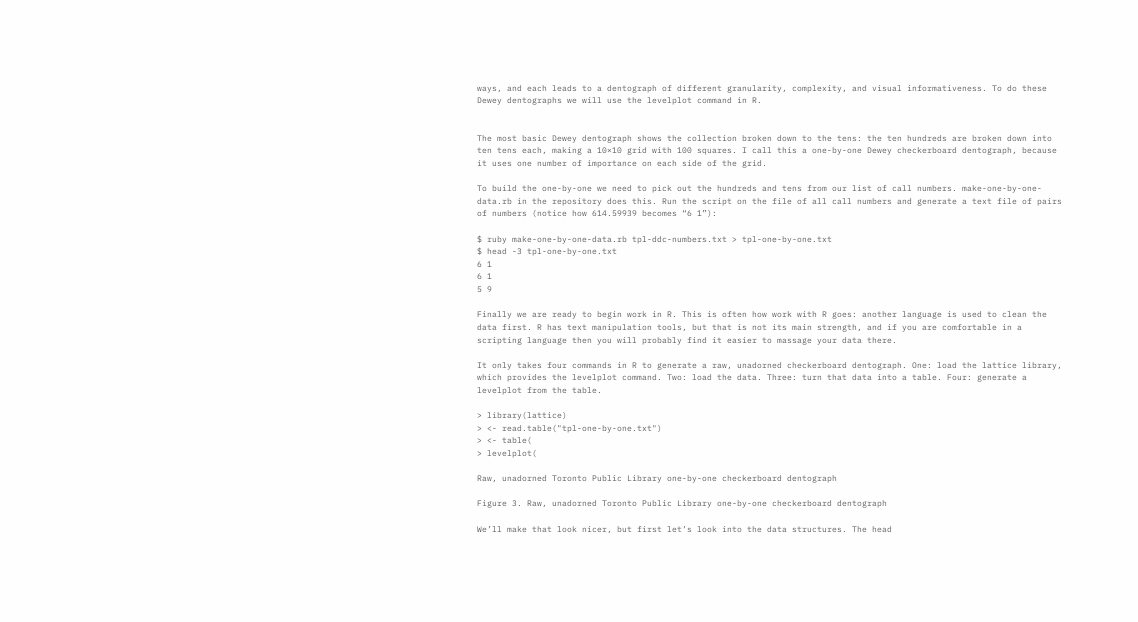ways, and each leads to a dentograph of different granularity, complexity, and visual informativeness. To do these Dewey dentographs we will use the levelplot command in R.


The most basic Dewey dentograph shows the collection broken down to the tens: the ten hundreds are broken down into ten tens each, making a 10×10 grid with 100 squares. I call this a one-by-one Dewey checkerboard dentograph, because it uses one number of importance on each side of the grid.

To build the one-by-one we need to pick out the hundreds and tens from our list of call numbers. make-one-by-one-data.rb in the repository does this. Run the script on the file of all call numbers and generate a text file of pairs of numbers (notice how 614.59939 becomes “6 1”):

$ ruby make-one-by-one-data.rb tpl-ddc-numbers.txt > tpl-one-by-one.txt
$ head -3 tpl-one-by-one.txt
6 1
6 1
5 9

Finally we are ready to begin work in R. This is often how work with R goes: another language is used to clean the data first. R has text manipulation tools, but that is not its main strength, and if you are comfortable in a scripting language then you will probably find it easier to massage your data there.

It only takes four commands in R to generate a raw, unadorned checkerboard dentograph. One: load the lattice library, which provides the levelplot command. Two: load the data. Three: turn that data into a table. Four: generate a levelplot from the table.

> library(lattice)
> <- read.table("tpl-one-by-one.txt")
> <- table(
> levelplot(

Raw, unadorned Toronto Public Library one-by-one checkerboard dentograph

Figure 3. Raw, unadorned Toronto Public Library one-by-one checkerboard dentograph

We’ll make that look nicer, but first let’s look into the data structures. The head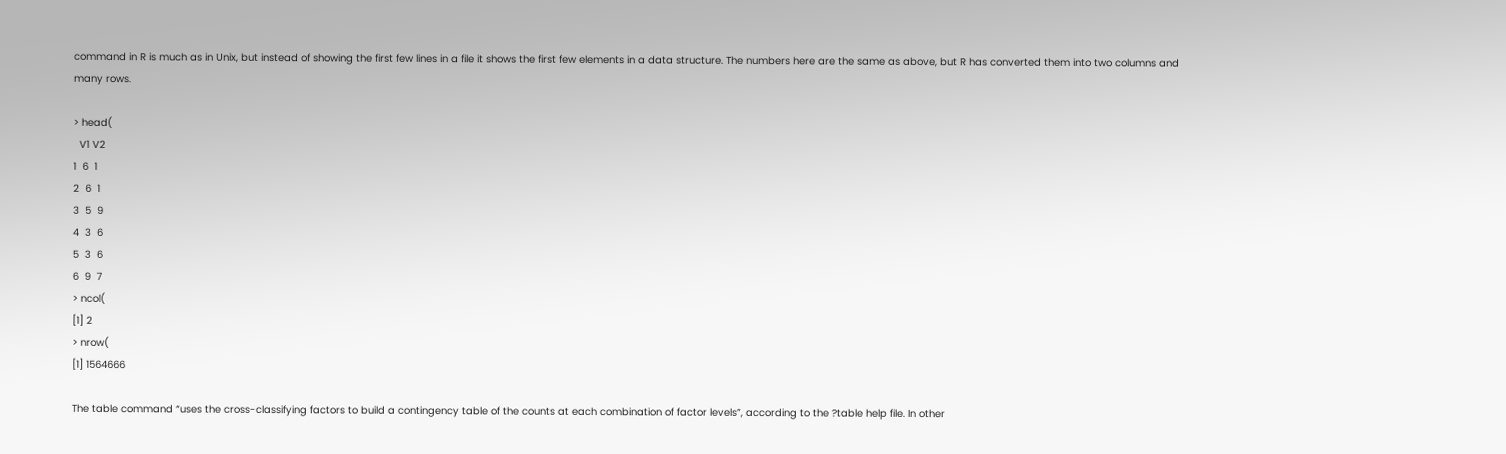command in R is much as in Unix, but instead of showing the first few lines in a file it shows the first few elements in a data structure. The numbers here are the same as above, but R has converted them into two columns and many rows.

> head(
  V1 V2
1  6  1
2  6  1
3  5  9
4  3  6
5  3  6
6  9  7
> ncol(
[1] 2
> nrow(
[1] 1564666

The table command “uses the cross-classifying factors to build a contingency table of the counts at each combination of factor levels”, according to the ?table help file. In other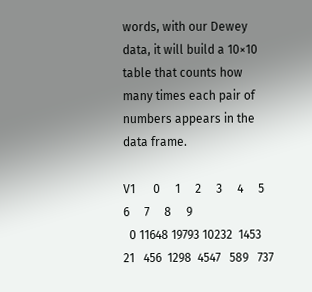words, with our Dewey data, it will build a 10×10 table that counts how many times each pair of numbers appears in the data frame.

V1      0     1     2     3     4     5     6     7     8     9
  0 11648 19793 10232  1453    21   456  1298  4547   589   737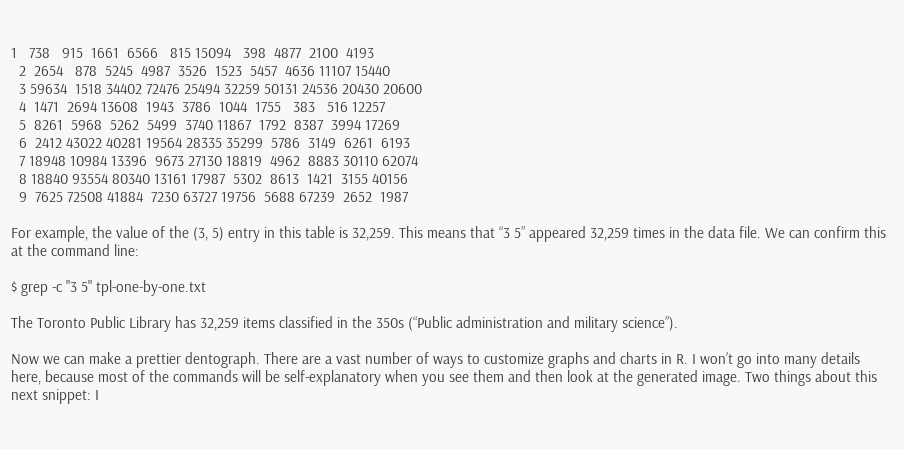1   738   915  1661  6566   815 15094   398  4877  2100  4193
  2  2654   878  5245  4987  3526  1523  5457  4636 11107 15440
  3 59634  1518 34402 72476 25494 32259 50131 24536 20430 20600
  4  1471  2694 13608  1943  3786  1044  1755   383   516 12257
  5  8261  5968  5262  5499  3740 11867  1792  8387  3994 17269
  6  2412 43022 40281 19564 28335 35299  5786  3149  6261  6193
  7 18948 10984 13396  9673 27130 18819  4962  8883 30110 62074
  8 18840 93554 80340 13161 17987  5302  8613  1421  3155 40156
  9  7625 72508 41884  7230 63727 19756  5688 67239  2652  1987

For example, the value of the (3, 5) entry in this table is 32,259. This means that “3 5” appeared 32,259 times in the data file. We can confirm this at the command line:

$ grep -c "3 5" tpl-one-by-one.txt

The Toronto Public Library has 32,259 items classified in the 350s (“Public administration and military science”).

Now we can make a prettier dentograph. There are a vast number of ways to customize graphs and charts in R. I won’t go into many details here, because most of the commands will be self-explanatory when you see them and then look at the generated image. Two things about this next snippet: I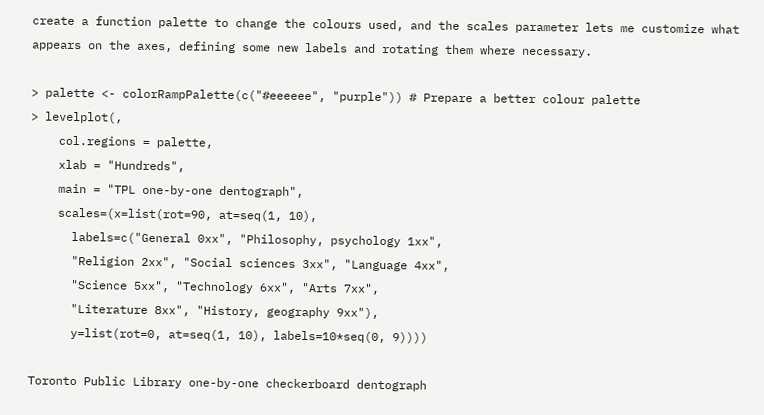create a function palette to change the colours used, and the scales parameter lets me customize what appears on the axes, defining some new labels and rotating them where necessary.

> palette <- colorRampPalette(c("#eeeeee", "purple")) # Prepare a better colour palette
> levelplot(,
    col.regions = palette,
    xlab = "Hundreds",
    main = "TPL one-by-one dentograph",
    scales=(x=list(rot=90, at=seq(1, 10),
      labels=c("General 0xx", "Philosophy, psychology 1xx",
      "Religion 2xx", "Social sciences 3xx", "Language 4xx",
      "Science 5xx", "Technology 6xx", "Arts 7xx",
      "Literature 8xx", "History, geography 9xx"),
      y=list(rot=0, at=seq(1, 10), labels=10*seq(0, 9))))

Toronto Public Library one-by-one checkerboard dentograph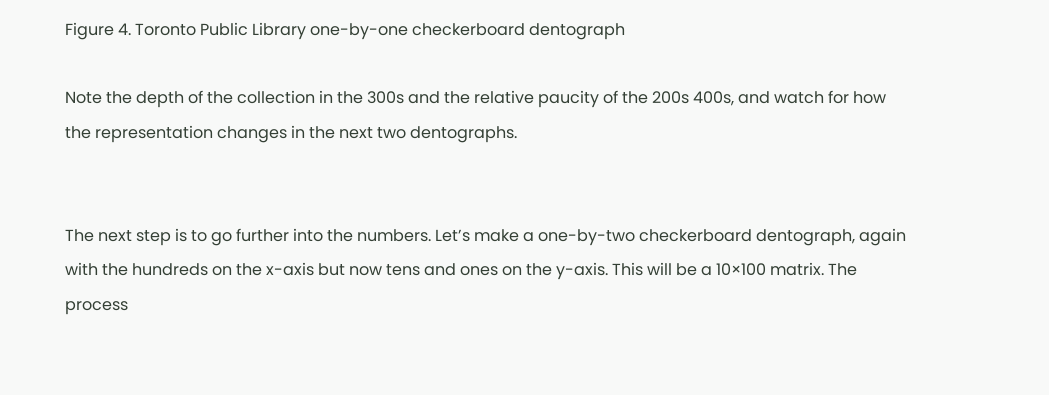Figure 4. Toronto Public Library one-by-one checkerboard dentograph

Note the depth of the collection in the 300s and the relative paucity of the 200s 400s, and watch for how the representation changes in the next two dentographs.


The next step is to go further into the numbers. Let’s make a one-by-two checkerboard dentograph, again with the hundreds on the x-axis but now tens and ones on the y-axis. This will be a 10×100 matrix. The process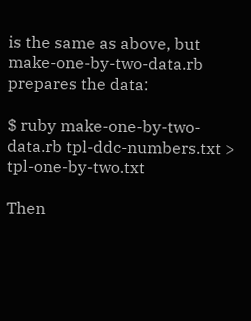is the same as above, but make-one-by-two-data.rb prepares the data:

$ ruby make-one-by-two-data.rb tpl-ddc-numbers.txt > tpl-one-by-two.txt

Then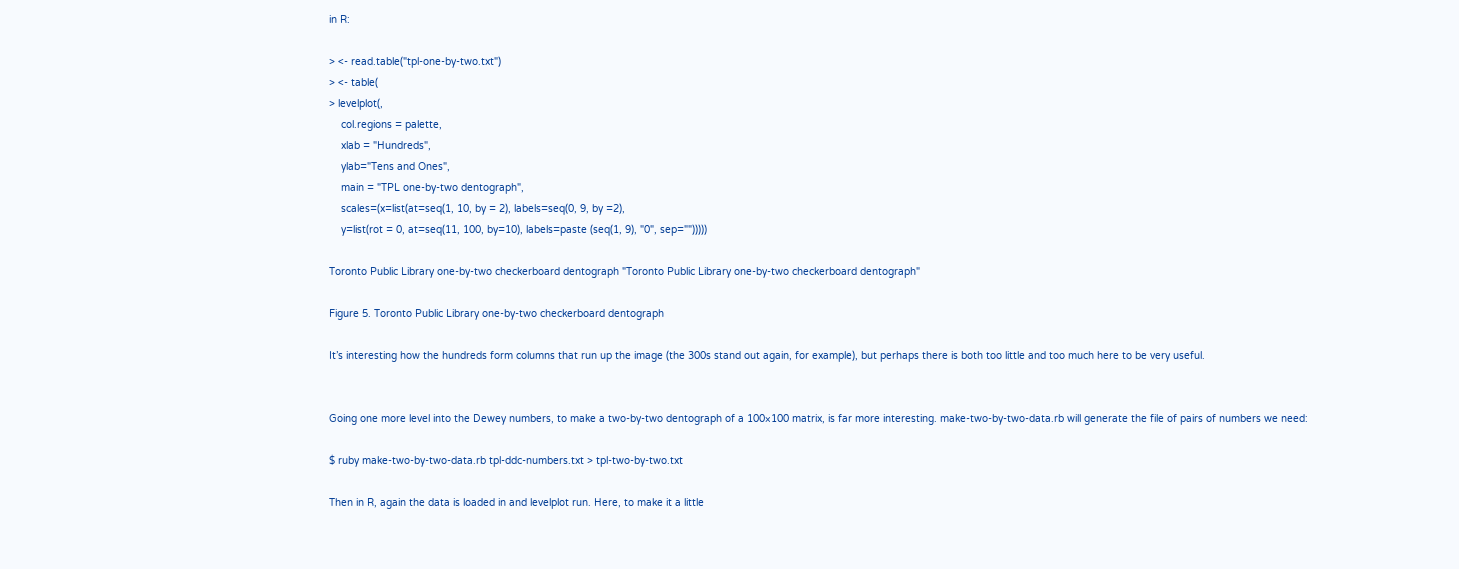in R:

> <- read.table("tpl-one-by-two.txt")
> <- table(
> levelplot(,
    col.regions = palette,
    xlab = "Hundreds",
    ylab="Tens and Ones",
    main = "TPL one-by-two dentograph",
    scales=(x=list(at=seq(1, 10, by = 2), labels=seq(0, 9, by =2),
    y=list(rot = 0, at=seq(11, 100, by=10), labels=paste (seq(1, 9), "0", sep="")))))

Toronto Public Library one-by-two checkerboard dentograph "Toronto Public Library one-by-two checkerboard dentograph"

Figure 5. Toronto Public Library one-by-two checkerboard dentograph

It’s interesting how the hundreds form columns that run up the image (the 300s stand out again, for example), but perhaps there is both too little and too much here to be very useful.


Going one more level into the Dewey numbers, to make a two-by-two dentograph of a 100×100 matrix, is far more interesting. make-two-by-two-data.rb will generate the file of pairs of numbers we need:

$ ruby make-two-by-two-data.rb tpl-ddc-numbers.txt > tpl-two-by-two.txt

Then in R, again the data is loaded in and levelplot run. Here, to make it a little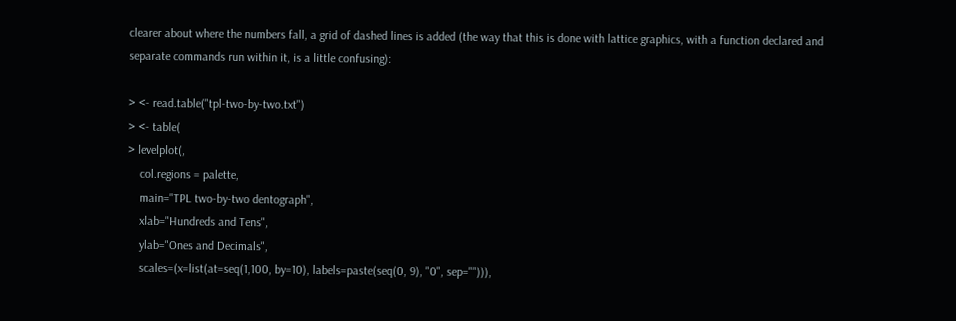clearer about where the numbers fall, a grid of dashed lines is added (the way that this is done with lattice graphics, with a function declared and separate commands run within it, is a little confusing):

> <- read.table("tpl-two-by-two.txt")
> <- table(
> levelplot(,
    col.regions = palette,
    main="TPL two-by-two dentograph",
    xlab="Hundreds and Tens",
    ylab="Ones and Decimals",
    scales=(x=list(at=seq(1,100, by=10), labels=paste(seq(0, 9), "0", sep=""))),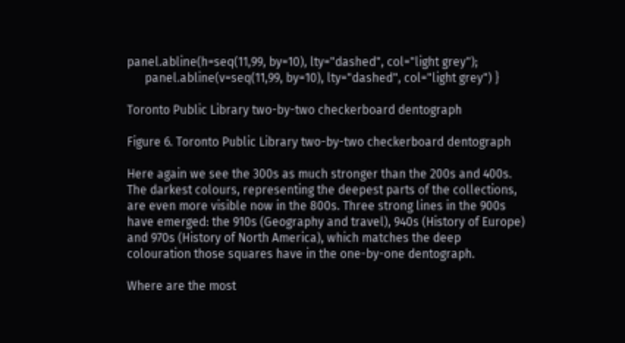panel.abline(h=seq(11,99, by=10), lty="dashed", col="light grey");
      panel.abline(v=seq(11,99, by=10), lty="dashed", col="light grey") }

Toronto Public Library two-by-two checkerboard dentograph

Figure 6. Toronto Public Library two-by-two checkerboard dentograph

Here again we see the 300s as much stronger than the 200s and 400s. The darkest colours, representing the deepest parts of the collections, are even more visible now in the 800s. Three strong lines in the 900s have emerged: the 910s (Geography and travel), 940s (History of Europe) and 970s (History of North America), which matches the deep colouration those squares have in the one-by-one dentograph.

Where are the most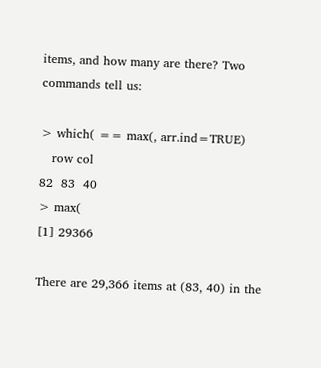items, and how many are there? Two commands tell us:

> which( == max(, arr.ind=TRUE)
   row col
82  83  40
> max(
[1] 29366

There are 29,366 items at (83, 40) in the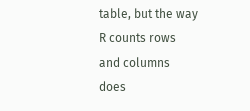table, but the way R counts rows and columns does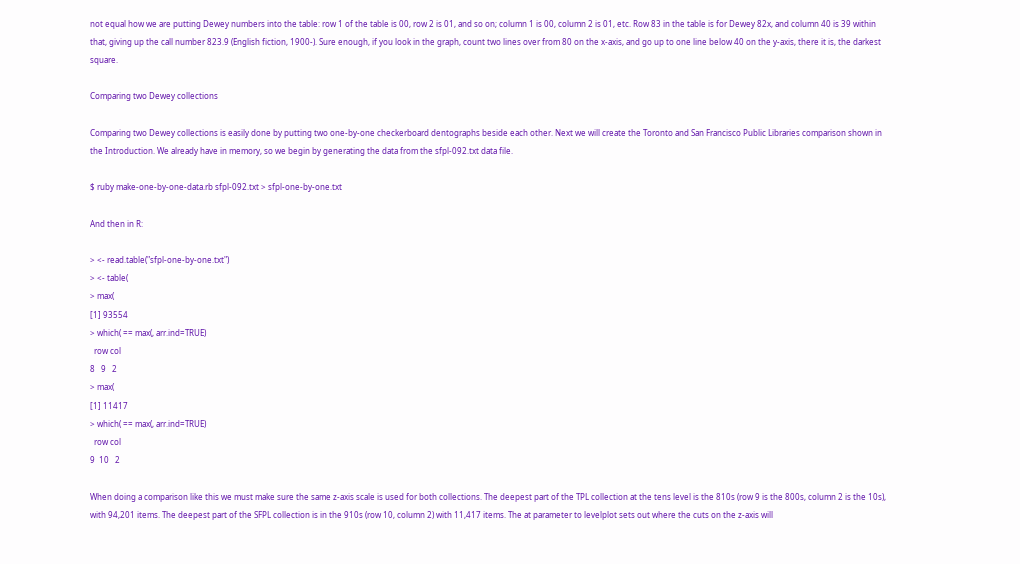not equal how we are putting Dewey numbers into the table: row 1 of the table is 00, row 2 is 01, and so on; column 1 is 00, column 2 is 01, etc. Row 83 in the table is for Dewey 82x, and column 40 is 39 within that, giving up the call number 823.9 (English fiction, 1900-). Sure enough, if you look in the graph, count two lines over from 80 on the x-axis, and go up to one line below 40 on the y-axis, there it is, the darkest square.

Comparing two Dewey collections

Comparing two Dewey collections is easily done by putting two one-by-one checkerboard dentographs beside each other. Next we will create the Toronto and San Francisco Public Libraries comparison shown in the Introduction. We already have in memory, so we begin by generating the data from the sfpl-092.txt data file.

$ ruby make-one-by-one-data.rb sfpl-092.txt > sfpl-one-by-one.txt

And then in R:

> <- read.table("sfpl-one-by-one.txt")
> <- table(
> max(
[1] 93554
> which( == max(, arr.ind=TRUE)
  row col
8   9   2
> max(
[1] 11417
> which( == max(, arr.ind=TRUE)
  row col
9  10   2

When doing a comparison like this we must make sure the same z-axis scale is used for both collections. The deepest part of the TPL collection at the tens level is the 810s (row 9 is the 800s, column 2 is the 10s), with 94,201 items. The deepest part of the SFPL collection is in the 910s (row 10, column 2) with 11,417 items. The at parameter to levelplot sets out where the cuts on the z-axis will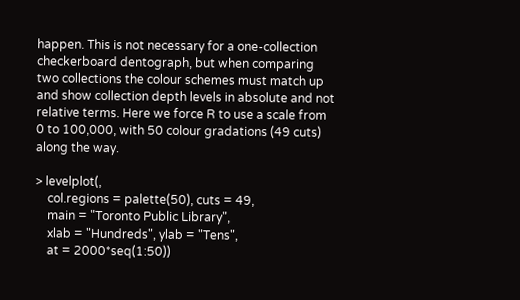happen. This is not necessary for a one-collection checkerboard dentograph, but when comparing two collections the colour schemes must match up and show collection depth levels in absolute and not relative terms. Here we force R to use a scale from 0 to 100,000, with 50 colour gradations (49 cuts) along the way.

> levelplot(,
    col.regions = palette(50), cuts = 49,
    main = "Toronto Public Library",
    xlab = "Hundreds", ylab = "Tens",
    at = 2000*seq(1:50))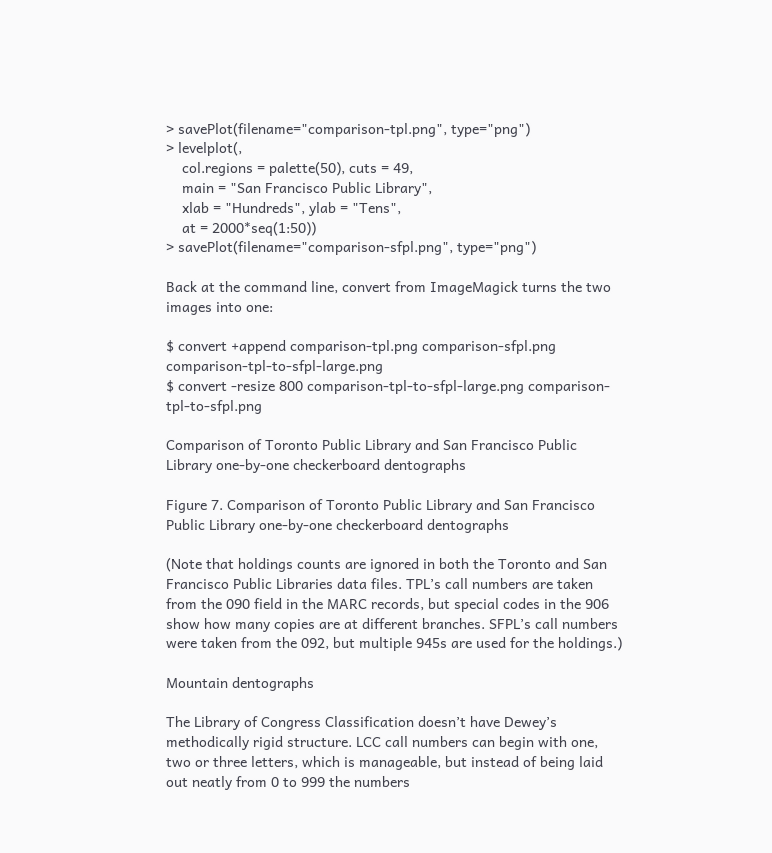> savePlot(filename="comparison-tpl.png", type="png")
> levelplot(,
    col.regions = palette(50), cuts = 49,
    main = "San Francisco Public Library",
    xlab = "Hundreds", ylab = "Tens",
    at = 2000*seq(1:50))
> savePlot(filename="comparison-sfpl.png", type="png")

Back at the command line, convert from ImageMagick turns the two images into one:

$ convert +append comparison-tpl.png comparison-sfpl.png comparison-tpl-to-sfpl-large.png
$ convert -resize 800 comparison-tpl-to-sfpl-large.png comparison-tpl-to-sfpl.png

Comparison of Toronto Public Library and San Francisco Public Library one-by-one checkerboard dentographs

Figure 7. Comparison of Toronto Public Library and San Francisco Public Library one-by-one checkerboard dentographs

(Note that holdings counts are ignored in both the Toronto and San Francisco Public Libraries data files. TPL’s call numbers are taken from the 090 field in the MARC records, but special codes in the 906 show how many copies are at different branches. SFPL’s call numbers were taken from the 092, but multiple 945s are used for the holdings.)

Mountain dentographs

The Library of Congress Classification doesn’t have Dewey’s methodically rigid structure. LCC call numbers can begin with one, two or three letters, which is manageable, but instead of being laid out neatly from 0 to 999 the numbers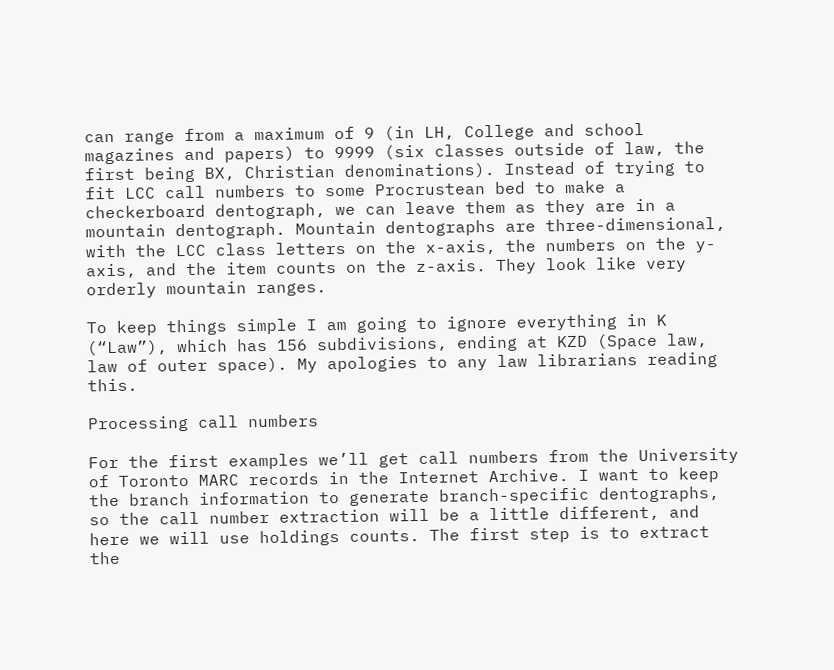can range from a maximum of 9 (in LH, College and school magazines and papers) to 9999 (six classes outside of law, the first being BX, Christian denominations). Instead of trying to fit LCC call numbers to some Procrustean bed to make a checkerboard dentograph, we can leave them as they are in a mountain dentograph. Mountain dentographs are three-dimensional, with the LCC class letters on the x-axis, the numbers on the y-axis, and the item counts on the z-axis. They look like very orderly mountain ranges.

To keep things simple I am going to ignore everything in K (“Law”), which has 156 subdivisions, ending at KZD (Space law, law of outer space). My apologies to any law librarians reading this.

Processing call numbers

For the first examples we’ll get call numbers from the University of Toronto MARC records in the Internet Archive. I want to keep the branch information to generate branch-specific dentographs, so the call number extraction will be a little different, and here we will use holdings counts. The first step is to extract the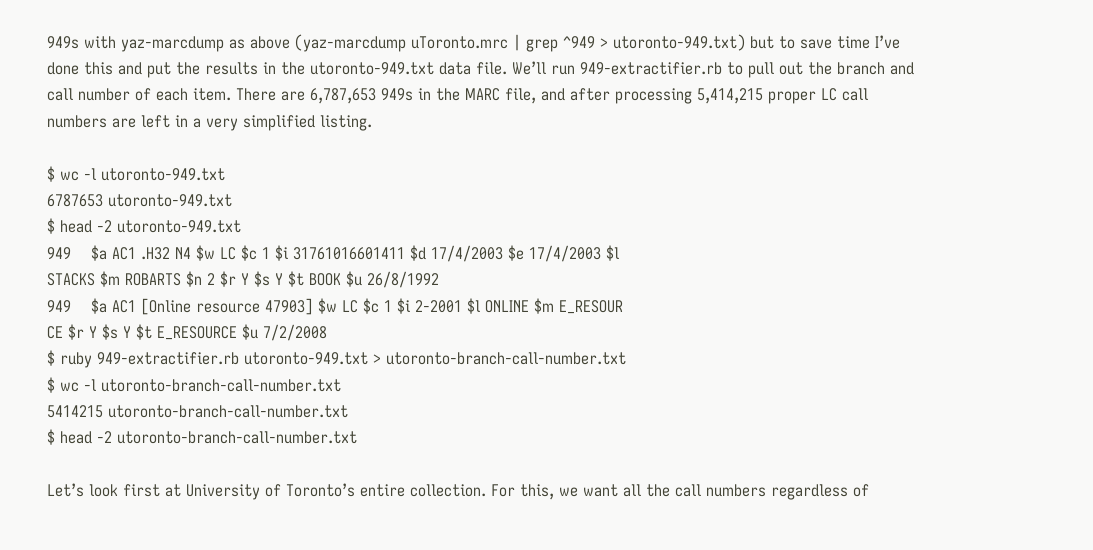949s with yaz-marcdump as above (yaz-marcdump uToronto.mrc | grep ^949 > utoronto-949.txt) but to save time I’ve done this and put the results in the utoronto-949.txt data file. We’ll run 949-extractifier.rb to pull out the branch and call number of each item. There are 6,787,653 949s in the MARC file, and after processing 5,414,215 proper LC call numbers are left in a very simplified listing.

$ wc -l utoronto-949.txt
6787653 utoronto-949.txt
$ head -2 utoronto-949.txt
949    $a AC1 .H32 N4 $w LC $c 1 $i 31761016601411 $d 17/4/2003 $e 17/4/2003 $l
STACKS $m ROBARTS $n 2 $r Y $s Y $t BOOK $u 26/8/1992
949    $a AC1 [Online resource 47903] $w LC $c 1 $i 2-2001 $l ONLINE $m E_RESOUR
CE $r Y $s Y $t E_RESOURCE $u 7/2/2008
$ ruby 949-extractifier.rb utoronto-949.txt > utoronto-branch-call-number.txt
$ wc -l utoronto-branch-call-number.txt
5414215 utoronto-branch-call-number.txt
$ head -2 utoronto-branch-call-number.txt

Let’s look first at University of Toronto’s entire collection. For this, we want all the call numbers regardless of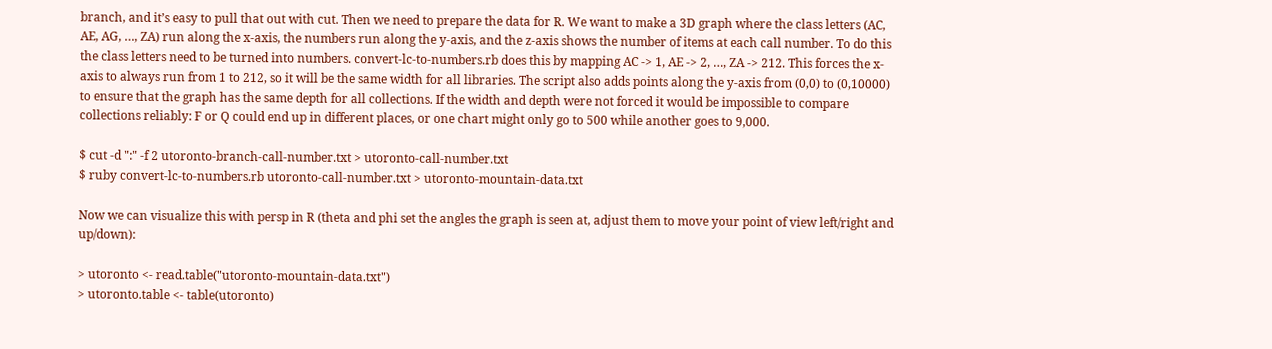branch, and it’s easy to pull that out with cut. Then we need to prepare the data for R. We want to make a 3D graph where the class letters (AC, AE, AG, …, ZA) run along the x-axis, the numbers run along the y-axis, and the z-axis shows the number of items at each call number. To do this the class letters need to be turned into numbers. convert-lc-to-numbers.rb does this by mapping AC -> 1, AE -> 2, …, ZA -> 212. This forces the x-axis to always run from 1 to 212, so it will be the same width for all libraries. The script also adds points along the y-axis from (0,0) to (0,10000) to ensure that the graph has the same depth for all collections. If the width and depth were not forced it would be impossible to compare collections reliably: F or Q could end up in different places, or one chart might only go to 500 while another goes to 9,000.

$ cut -d ":" -f 2 utoronto-branch-call-number.txt > utoronto-call-number.txt
$ ruby convert-lc-to-numbers.rb utoronto-call-number.txt > utoronto-mountain-data.txt

Now we can visualize this with persp in R (theta and phi set the angles the graph is seen at, adjust them to move your point of view left/right and up/down):

> utoronto <- read.table("utoronto-mountain-data.txt")
> utoronto.table <- table(utoronto)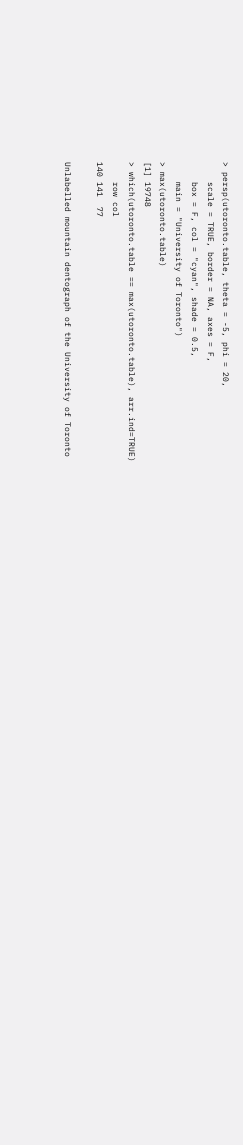> persp(utoronto.table, theta = -5, phi = 20,
    scale = TRUE, border = NA, axes = F,
    box = F, col = "cyan", shade = 0.5,
    main = "University of Toronto")
> max(utoronto.table)
[1] 19748
> which(utoronto.table == max(utoronto.table), arr.ind=TRUE)
    row col
140 141  77

Unlabelled mountain dentograph of the University of Toronto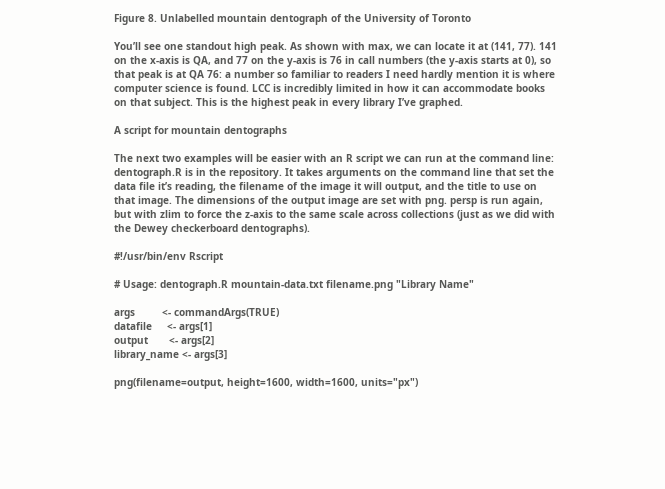Figure 8. Unlabelled mountain dentograph of the University of Toronto

You’ll see one standout high peak. As shown with max, we can locate it at (141, 77). 141 on the x-axis is QA, and 77 on the y-axis is 76 in call numbers (the y-axis starts at 0), so that peak is at QA 76: a number so familiar to readers I need hardly mention it is where computer science is found. LCC is incredibly limited in how it can accommodate books on that subject. This is the highest peak in every library I’ve graphed.

A script for mountain dentographs

The next two examples will be easier with an R script we can run at the command line: dentograph.R is in the repository. It takes arguments on the command line that set the data file it’s reading, the filename of the image it will output, and the title to use on that image. The dimensions of the output image are set with png. persp is run again, but with zlim to force the z-axis to the same scale across collections (just as we did with the Dewey checkerboard dentographs).

#!/usr/bin/env Rscript

# Usage: dentograph.R mountain-data.txt filename.png "Library Name"

args         <- commandArgs(TRUE)
datafile     <- args[1]
output       <- args[2]
library_name <- args[3]

png(filename=output, height=1600, width=1600, units="px")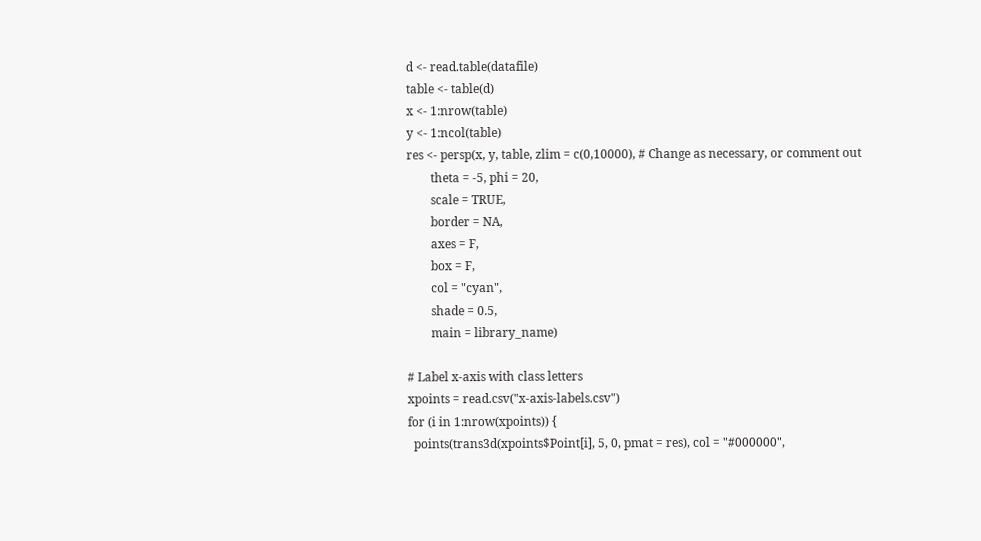d <- read.table(datafile)
table <- table(d)
x <- 1:nrow(table)
y <- 1:ncol(table)
res <- persp(x, y, table, zlim = c(0,10000), # Change as necessary, or comment out
        theta = -5, phi = 20,
        scale = TRUE,
        border = NA,
        axes = F,
        box = F,
        col = "cyan",
        shade = 0.5,
        main = library_name)

# Label x-axis with class letters
xpoints = read.csv("x-axis-labels.csv")
for (i in 1:nrow(xpoints)) {
  points(trans3d(xpoints$Point[i], 5, 0, pmat = res), col = "#000000",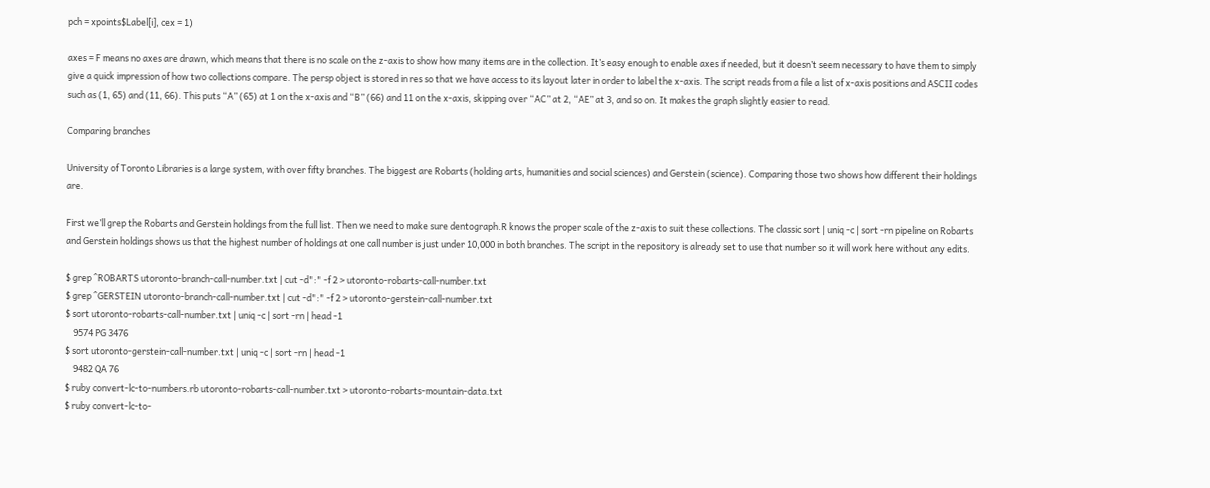pch = xpoints$Label[i], cex = 1)

axes = F means no axes are drawn, which means that there is no scale on the z-axis to show how many items are in the collection. It’s easy enough to enable axes if needed, but it doesn’t seem necessary to have them to simply give a quick impression of how two collections compare. The persp object is stored in res so that we have access to its layout later in order to label the x-axis. The script reads from a file a list of x-axis positions and ASCII codes such as (1, 65) and (11, 66). This puts “A” (65) at 1 on the x-axis and “B” (66) and 11 on the x-axis, skipping over “AC” at 2, “AE” at 3, and so on. It makes the graph slightly easier to read.

Comparing branches

University of Toronto Libraries is a large system, with over fifty branches. The biggest are Robarts (holding arts, humanities and social sciences) and Gerstein (science). Comparing those two shows how different their holdings are.

First we’ll grep the Robarts and Gerstein holdings from the full list. Then we need to make sure dentograph.R knows the proper scale of the z-axis to suit these collections. The classic sort | uniq -c | sort -rn pipeline on Robarts and Gerstein holdings shows us that the highest number of holdings at one call number is just under 10,000 in both branches. The script in the repository is already set to use that number so it will work here without any edits.

$ grep ^ROBARTS utoronto-branch-call-number.txt | cut -d":" -f 2 > utoronto-robarts-call-number.txt
$ grep ^GERSTEIN utoronto-branch-call-number.txt | cut -d":" -f 2 > utoronto-gerstein-call-number.txt
$ sort utoronto-robarts-call-number.txt | uniq -c | sort -rn | head -1
    9574 PG 3476
$ sort utoronto-gerstein-call-number.txt | uniq -c | sort -rn | head -1
    9482 QA 76
$ ruby convert-lc-to-numbers.rb utoronto-robarts-call-number.txt > utoronto-robarts-mountain-data.txt
$ ruby convert-lc-to-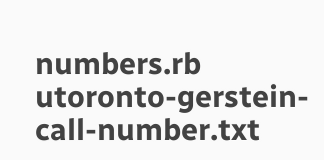numbers.rb utoronto-gerstein-call-number.txt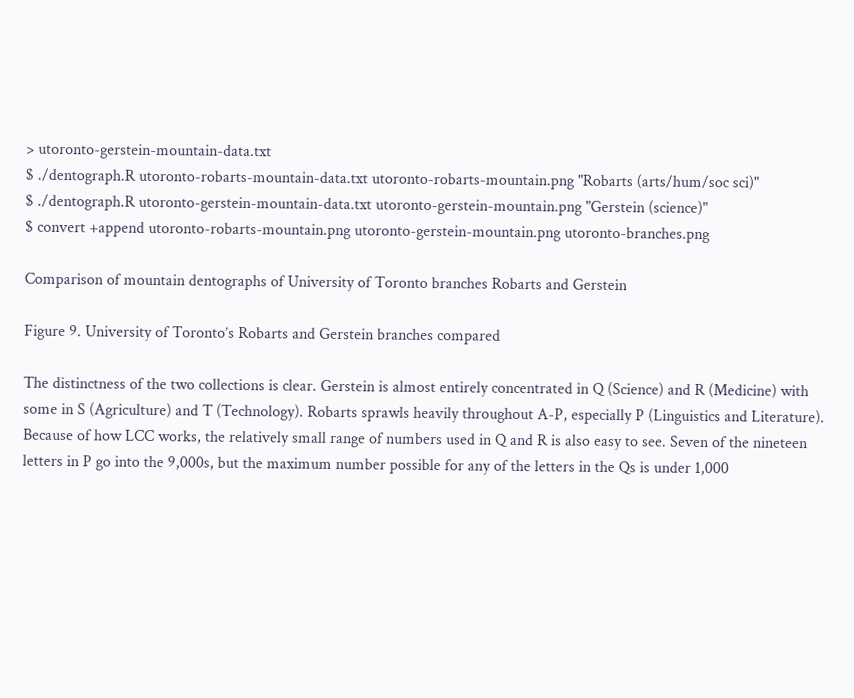> utoronto-gerstein-mountain-data.txt
$ ./dentograph.R utoronto-robarts-mountain-data.txt utoronto-robarts-mountain.png "Robarts (arts/hum/soc sci)"
$ ./dentograph.R utoronto-gerstein-mountain-data.txt utoronto-gerstein-mountain.png "Gerstein (science)"
$ convert +append utoronto-robarts-mountain.png utoronto-gerstein-mountain.png utoronto-branches.png

Comparison of mountain dentographs of University of Toronto branches Robarts and Gerstein

Figure 9. University of Toronto’s Robarts and Gerstein branches compared

The distinctness of the two collections is clear. Gerstein is almost entirely concentrated in Q (Science) and R (Medicine) with some in S (Agriculture) and T (Technology). Robarts sprawls heavily throughout A-P, especially P (Linguistics and Literature). Because of how LCC works, the relatively small range of numbers used in Q and R is also easy to see. Seven of the nineteen letters in P go into the 9,000s, but the maximum number possible for any of the letters in the Qs is under 1,000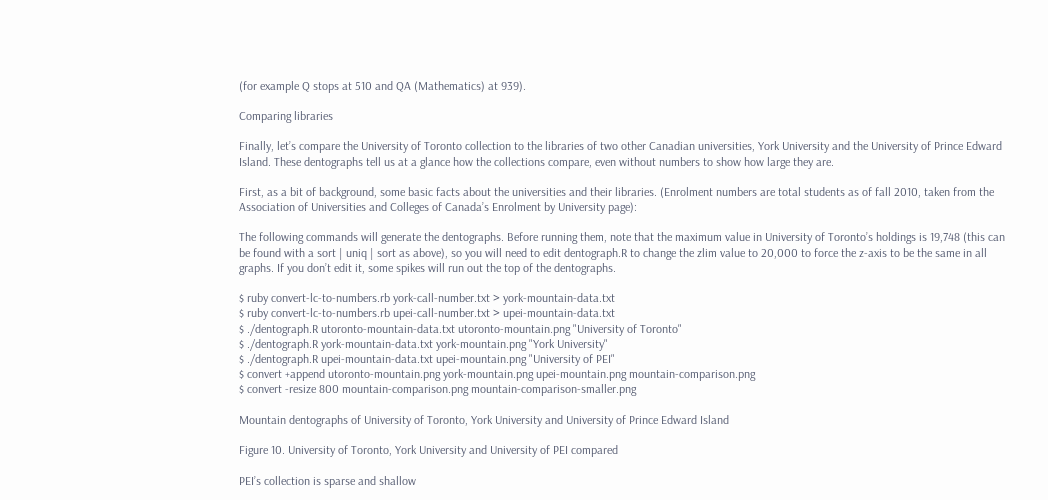(for example Q stops at 510 and QA (Mathematics) at 939).

Comparing libraries

Finally, let’s compare the University of Toronto collection to the libraries of two other Canadian universities, York University and the University of Prince Edward Island. These dentographs tell us at a glance how the collections compare, even without numbers to show how large they are.

First, as a bit of background, some basic facts about the universities and their libraries. (Enrolment numbers are total students as of fall 2010, taken from the Association of Universities and Colleges of Canada’s Enrolment by University page):

The following commands will generate the dentographs. Before running them, note that the maximum value in University of Toronto’s holdings is 19,748 (this can be found with a sort | uniq | sort as above), so you will need to edit dentograph.R to change the zlim value to 20,000 to force the z-axis to be the same in all graphs. If you don’t edit it, some spikes will run out the top of the dentographs.

$ ruby convert-lc-to-numbers.rb york-call-number.txt > york-mountain-data.txt
$ ruby convert-lc-to-numbers.rb upei-call-number.txt > upei-mountain-data.txt
$ ./dentograph.R utoronto-mountain-data.txt utoronto-mountain.png "University of Toronto"
$ ./dentograph.R york-mountain-data.txt york-mountain.png "York University"
$ ./dentograph.R upei-mountain-data.txt upei-mountain.png "University of PEI"
$ convert +append utoronto-mountain.png york-mountain.png upei-mountain.png mountain-comparison.png
$ convert -resize 800 mountain-comparison.png mountain-comparison-smaller.png

Mountain dentographs of University of Toronto, York University and University of Prince Edward Island

Figure 10. University of Toronto, York University and University of PEI compared

PEI’s collection is sparse and shallow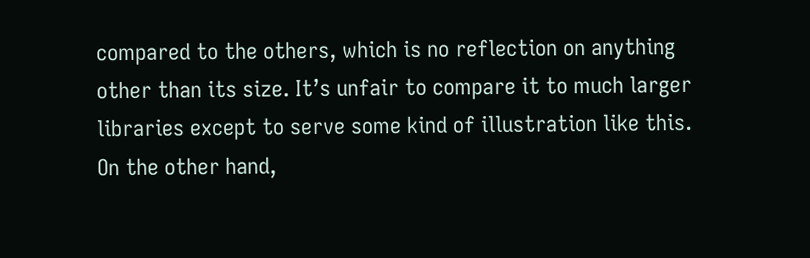compared to the others, which is no reflection on anything other than its size. It’s unfair to compare it to much larger libraries except to serve some kind of illustration like this. On the other hand,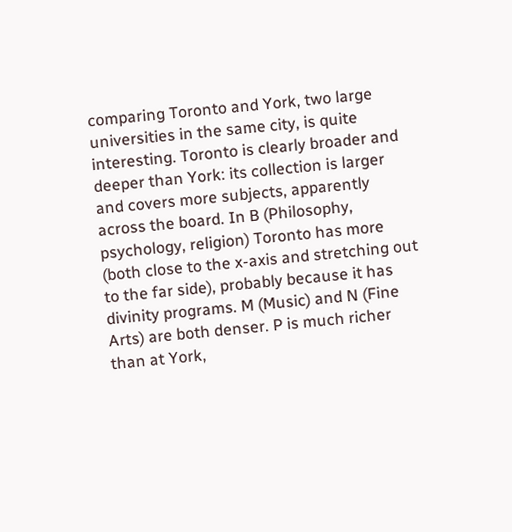comparing Toronto and York, two large universities in the same city, is quite interesting. Toronto is clearly broader and deeper than York: its collection is larger and covers more subjects, apparently across the board. In B (Philosophy, psychology, religion) Toronto has more (both close to the x-axis and stretching out to the far side), probably because it has divinity programs. M (Music) and N (Fine Arts) are both denser. P is much richer than at York,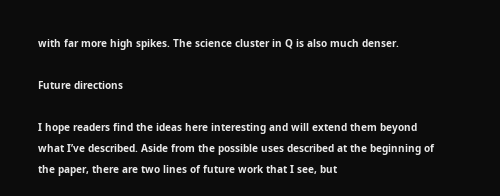with far more high spikes. The science cluster in Q is also much denser.

Future directions

I hope readers find the ideas here interesting and will extend them beyond what I’ve described. Aside from the possible uses described at the beginning of the paper, there are two lines of future work that I see, but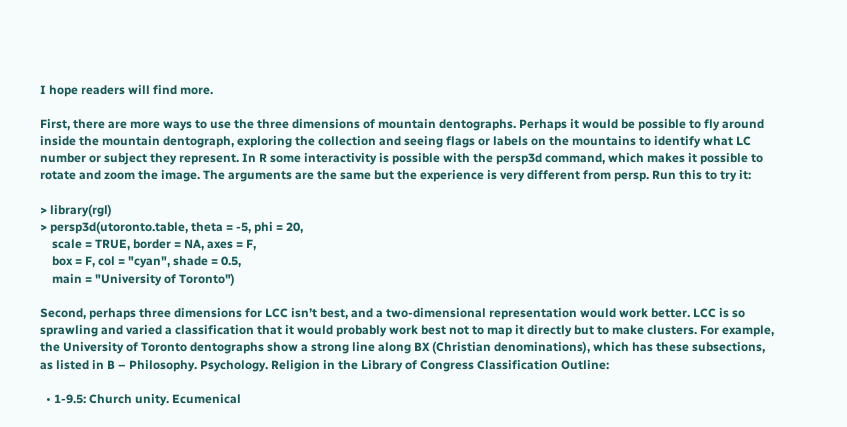I hope readers will find more.

First, there are more ways to use the three dimensions of mountain dentographs. Perhaps it would be possible to fly around inside the mountain dentograph, exploring the collection and seeing flags or labels on the mountains to identify what LC number or subject they represent. In R some interactivity is possible with the persp3d command, which makes it possible to rotate and zoom the image. The arguments are the same but the experience is very different from persp. Run this to try it:

> library(rgl)
> persp3d(utoronto.table, theta = -5, phi = 20,
    scale = TRUE, border = NA, axes = F,
    box = F, col = "cyan", shade = 0.5,
    main = "University of Toronto")

Second, perhaps three dimensions for LCC isn’t best, and a two-dimensional representation would work better. LCC is so sprawling and varied a classification that it would probably work best not to map it directly but to make clusters. For example, the University of Toronto dentographs show a strong line along BX (Christian denominations), which has these subsections, as listed in B – Philosophy. Psychology. Religion in the Library of Congress Classification Outline:

  • 1-9.5: Church unity. Ecumenical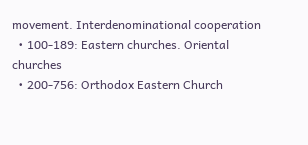movement. Interdenominational cooperation
  • 100-189: Eastern churches. Oriental churches
  • 200-756: Orthodox Eastern Church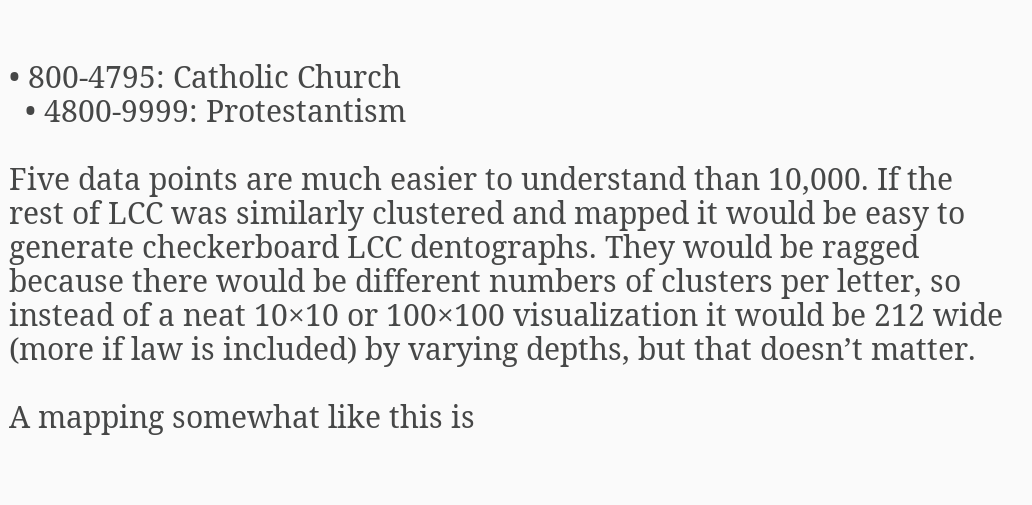• 800-4795: Catholic Church
  • 4800-9999: Protestantism

Five data points are much easier to understand than 10,000. If the rest of LCC was similarly clustered and mapped it would be easy to generate checkerboard LCC dentographs. They would be ragged because there would be different numbers of clusters per letter, so instead of a neat 10×10 or 100×100 visualization it would be 212 wide (more if law is included) by varying depths, but that doesn’t matter.

A mapping somewhat like this is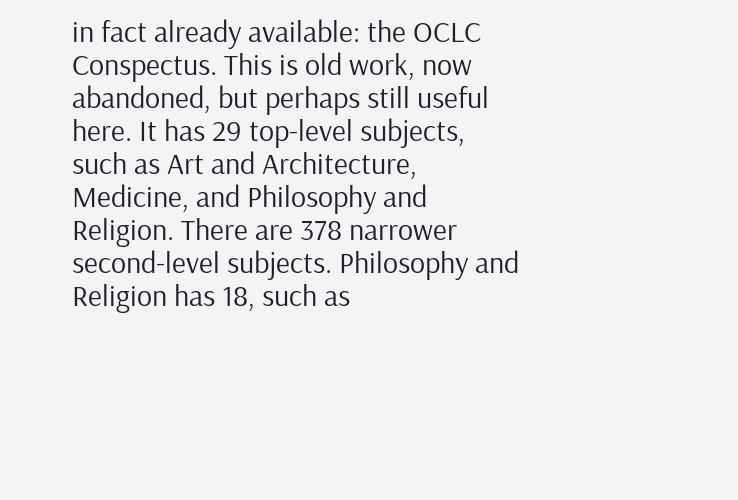in fact already available: the OCLC Conspectus. This is old work, now abandoned, but perhaps still useful here. It has 29 top-level subjects, such as Art and Architecture, Medicine, and Philosophy and Religion. There are 378 narrower second-level subjects. Philosophy and Religion has 18, such as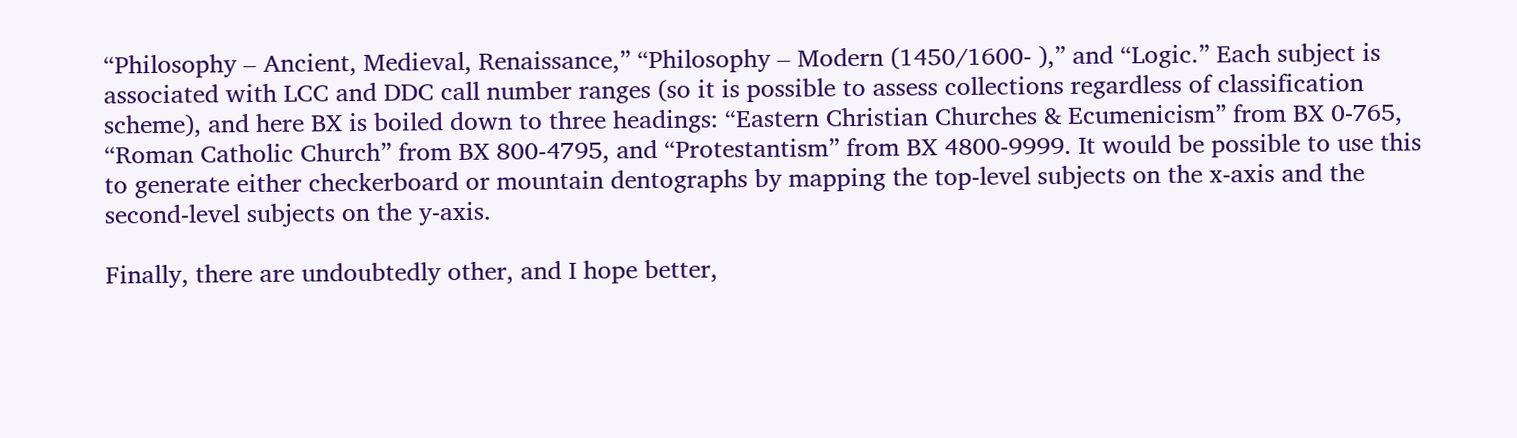“Philosophy – Ancient, Medieval, Renaissance,” “Philosophy – Modern (1450/1600- ),” and “Logic.” Each subject is associated with LCC and DDC call number ranges (so it is possible to assess collections regardless of classification scheme), and here BX is boiled down to three headings: “Eastern Christian Churches & Ecumenicism” from BX 0-765, “Roman Catholic Church” from BX 800-4795, and “Protestantism” from BX 4800-9999. It would be possible to use this to generate either checkerboard or mountain dentographs by mapping the top-level subjects on the x-axis and the second-level subjects on the y-axis.

Finally, there are undoubtedly other, and I hope better,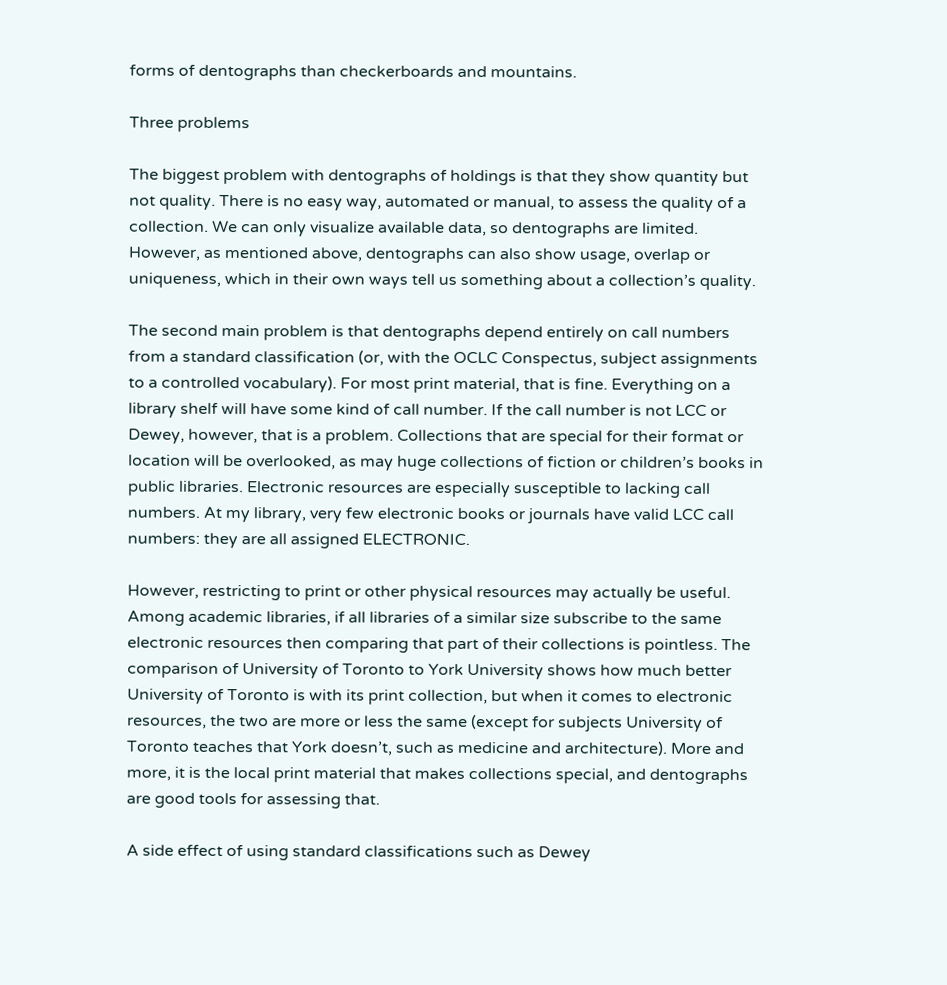forms of dentographs than checkerboards and mountains.

Three problems

The biggest problem with dentographs of holdings is that they show quantity but not quality. There is no easy way, automated or manual, to assess the quality of a collection. We can only visualize available data, so dentographs are limited. However, as mentioned above, dentographs can also show usage, overlap or uniqueness, which in their own ways tell us something about a collection’s quality.

The second main problem is that dentographs depend entirely on call numbers from a standard classification (or, with the OCLC Conspectus, subject assignments to a controlled vocabulary). For most print material, that is fine. Everything on a library shelf will have some kind of call number. If the call number is not LCC or Dewey, however, that is a problem. Collections that are special for their format or location will be overlooked, as may huge collections of fiction or children’s books in public libraries. Electronic resources are especially susceptible to lacking call numbers. At my library, very few electronic books or journals have valid LCC call numbers: they are all assigned ELECTRONIC.

However, restricting to print or other physical resources may actually be useful. Among academic libraries, if all libraries of a similar size subscribe to the same electronic resources then comparing that part of their collections is pointless. The comparison of University of Toronto to York University shows how much better University of Toronto is with its print collection, but when it comes to electronic resources, the two are more or less the same (except for subjects University of Toronto teaches that York doesn’t, such as medicine and architecture). More and more, it is the local print material that makes collections special, and dentographs are good tools for assessing that.

A side effect of using standard classifications such as Dewey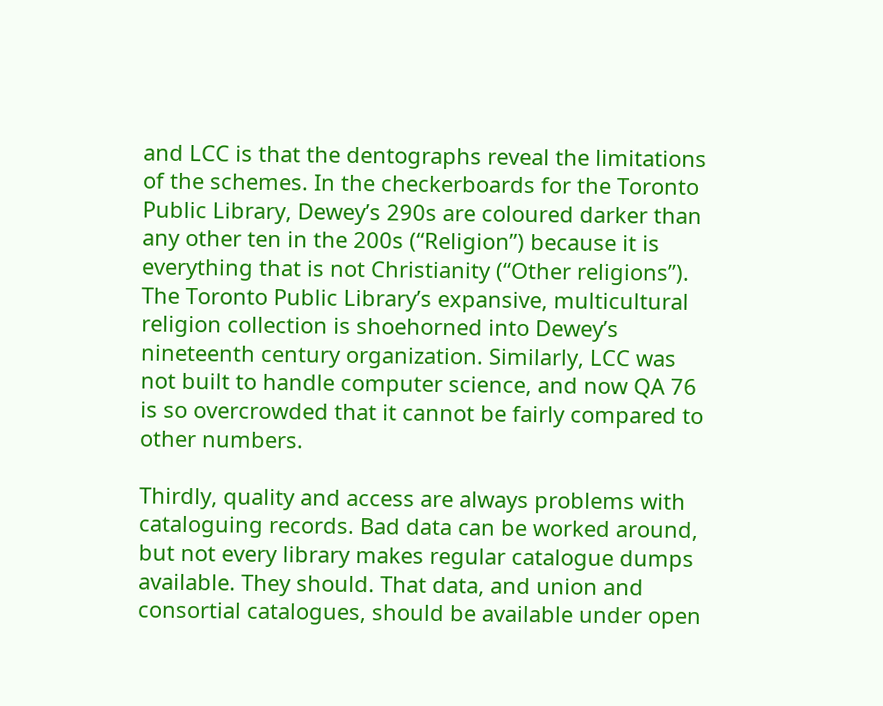and LCC is that the dentographs reveal the limitations of the schemes. In the checkerboards for the Toronto Public Library, Dewey’s 290s are coloured darker than any other ten in the 200s (“Religion”) because it is everything that is not Christianity (“Other religions”). The Toronto Public Library’s expansive, multicultural religion collection is shoehorned into Dewey’s nineteenth century organization. Similarly, LCC was not built to handle computer science, and now QA 76 is so overcrowded that it cannot be fairly compared to other numbers.

Thirdly, quality and access are always problems with cataloguing records. Bad data can be worked around, but not every library makes regular catalogue dumps available. They should. That data, and union and consortial catalogues, should be available under open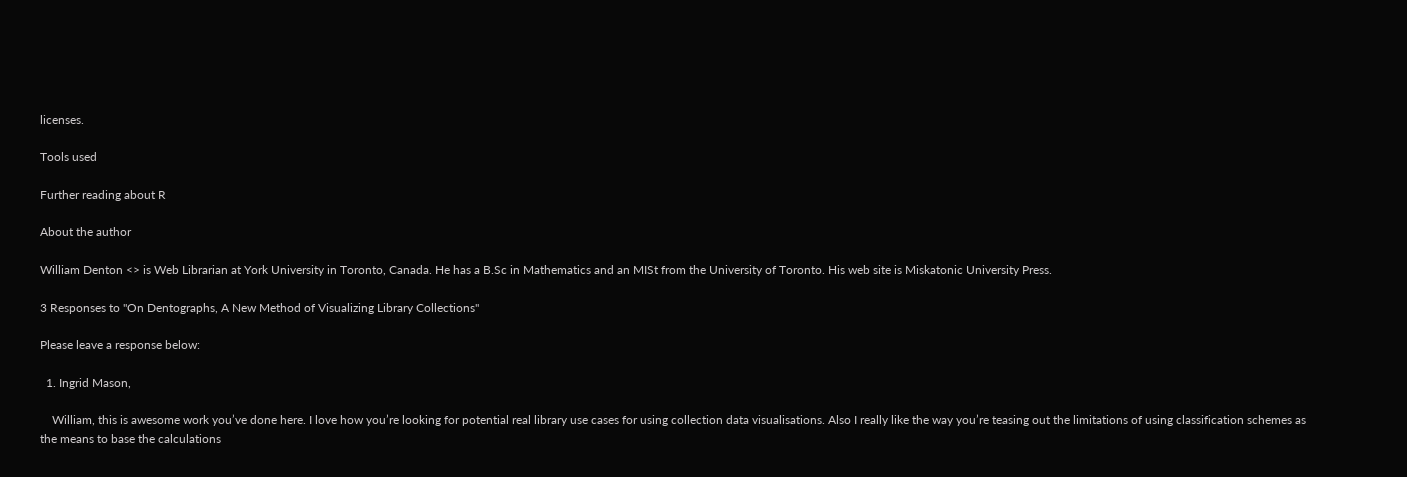licenses.

Tools used

Further reading about R

About the author

William Denton <> is Web Librarian at York University in Toronto, Canada. He has a B.Sc in Mathematics and an MISt from the University of Toronto. His web site is Miskatonic University Press.

3 Responses to "On Dentographs, A New Method of Visualizing Library Collections"

Please leave a response below:

  1. Ingrid Mason,

    William, this is awesome work you’ve done here. I love how you’re looking for potential real library use cases for using collection data visualisations. Also I really like the way you’re teasing out the limitations of using classification schemes as the means to base the calculations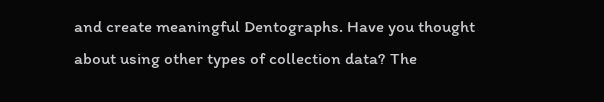and create meaningful Dentographs. Have you thought about using other types of collection data? The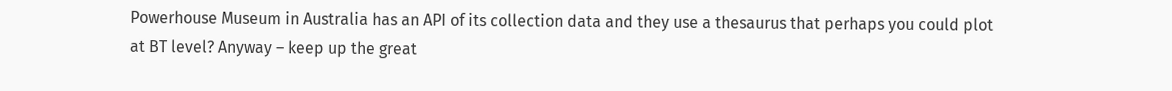Powerhouse Museum in Australia has an API of its collection data and they use a thesaurus that perhaps you could plot at BT level? Anyway – keep up the great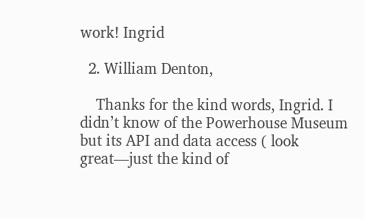work! Ingrid

  2. William Denton,

    Thanks for the kind words, Ingrid. I didn’t know of the Powerhouse Museum but its API and data access ( look great—just the kind of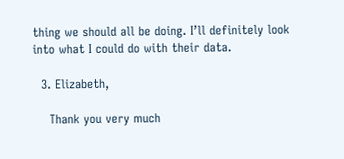thing we should all be doing. I’ll definitely look into what I could do with their data.

  3. Elizabeth,

    Thank you very much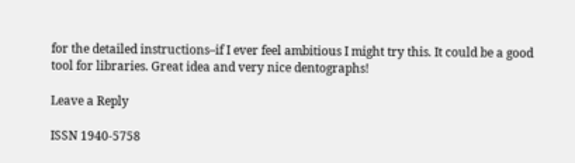for the detailed instructions–if I ever feel ambitious I might try this. It could be a good tool for libraries. Great idea and very nice dentographs!

Leave a Reply

ISSN 1940-5758